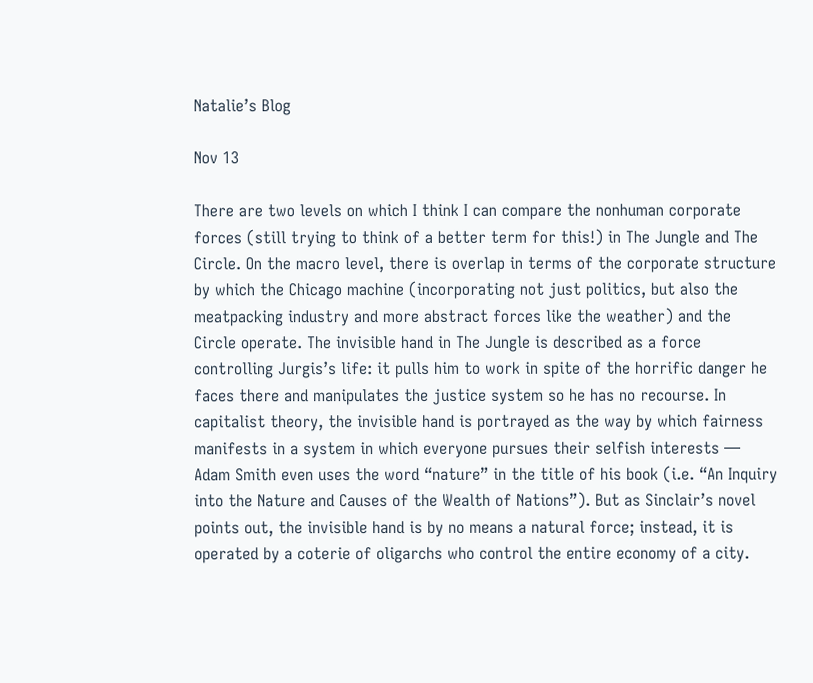Natalie’s Blog

Nov 13

There are two levels on which I think I can compare the nonhuman corporate forces (still trying to think of a better term for this!) in The Jungle and The Circle. On the macro level, there is overlap in terms of the corporate structure by which the Chicago machine (incorporating not just politics, but also the meatpacking industry and more abstract forces like the weather) and the Circle operate. The invisible hand in The Jungle is described as a force controlling Jurgis’s life: it pulls him to work in spite of the horrific danger he faces there and manipulates the justice system so he has no recourse. In capitalist theory, the invisible hand is portrayed as the way by which fairness manifests in a system in which everyone pursues their selfish interests — Adam Smith even uses the word “nature” in the title of his book (i.e. “An Inquiry into the Nature and Causes of the Wealth of Nations”). But as Sinclair’s novel points out, the invisible hand is by no means a natural force; instead, it is operated by a coterie of oligarchs who control the entire economy of a city.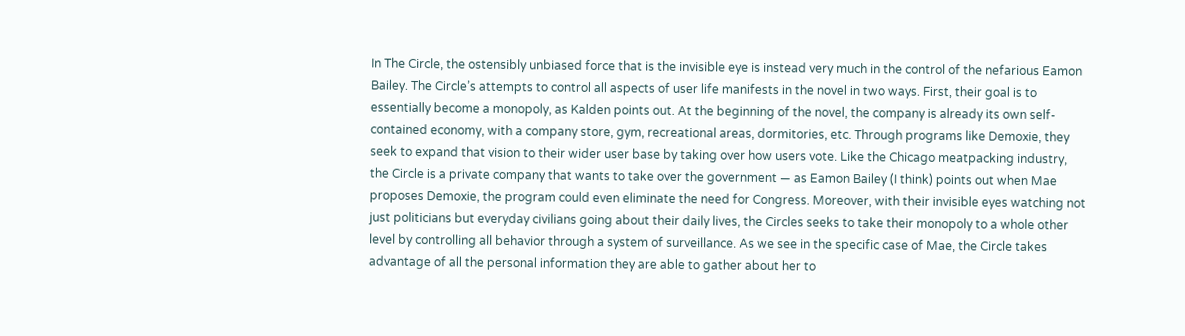In The Circle, the ostensibly unbiased force that is the invisible eye is instead very much in the control of the nefarious Eamon Bailey. The Circle’s attempts to control all aspects of user life manifests in the novel in two ways. First, their goal is to essentially become a monopoly, as Kalden points out. At the beginning of the novel, the company is already its own self-contained economy, with a company store, gym, recreational areas, dormitories, etc. Through programs like Demoxie, they seek to expand that vision to their wider user base by taking over how users vote. Like the Chicago meatpacking industry, the Circle is a private company that wants to take over the government — as Eamon Bailey (I think) points out when Mae proposes Demoxie, the program could even eliminate the need for Congress. Moreover, with their invisible eyes watching not just politicians but everyday civilians going about their daily lives, the Circles seeks to take their monopoly to a whole other level by controlling all behavior through a system of surveillance. As we see in the specific case of Mae, the Circle takes advantage of all the personal information they are able to gather about her to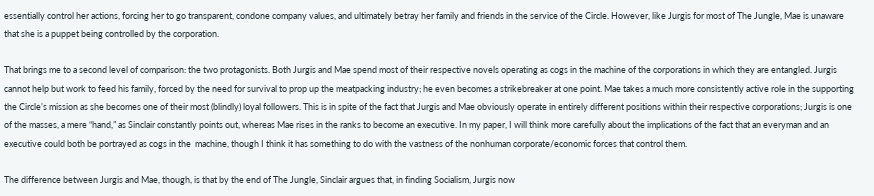essentially control her actions, forcing her to go transparent, condone company values, and ultimately betray her family and friends in the service of the Circle. However, like Jurgis for most of The Jungle, Mae is unaware that she is a puppet being controlled by the corporation.

That brings me to a second level of comparison: the two protagonists. Both Jurgis and Mae spend most of their respective novels operating as cogs in the machine of the corporations in which they are entangled. Jurgis cannot help but work to feed his family, forced by the need for survival to prop up the meatpacking industry; he even becomes a strikebreaker at one point. Mae takes a much more consistently active role in the supporting the Circle’s mission as she becomes one of their most (blindly) loyal followers. This is in spite of the fact that Jurgis and Mae obviously operate in entirely different positions within their respective corporations; Jurgis is one of the masses, a mere “hand,” as Sinclair constantly points out, whereas Mae rises in the ranks to become an executive. In my paper, I will think more carefully about the implications of the fact that an everyman and an executive could both be portrayed as cogs in the  machine, though I think it has something to do with the vastness of the nonhuman corporate/economic forces that control them.

The difference between Jurgis and Mae, though, is that by the end of The Jungle, Sinclair argues that, in finding Socialism, Jurgis now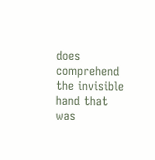does comprehend the invisible hand that was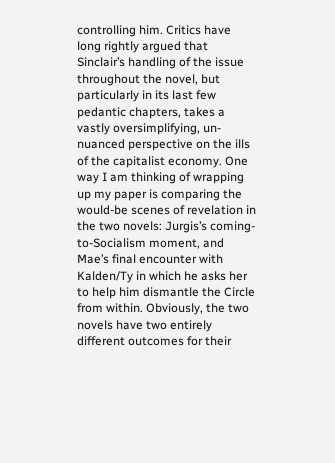controlling him. Critics have long rightly argued that Sinclair’s handling of the issue throughout the novel, but particularly in its last few pedantic chapters, takes a vastly oversimplifying, un-nuanced perspective on the ills of the capitalist economy. One way I am thinking of wrapping up my paper is comparing the would-be scenes of revelation in the two novels: Jurgis’s coming-to-Socialism moment, and Mae’s final encounter with Kalden/Ty in which he asks her to help him dismantle the Circle from within. Obviously, the two novels have two entirely different outcomes for their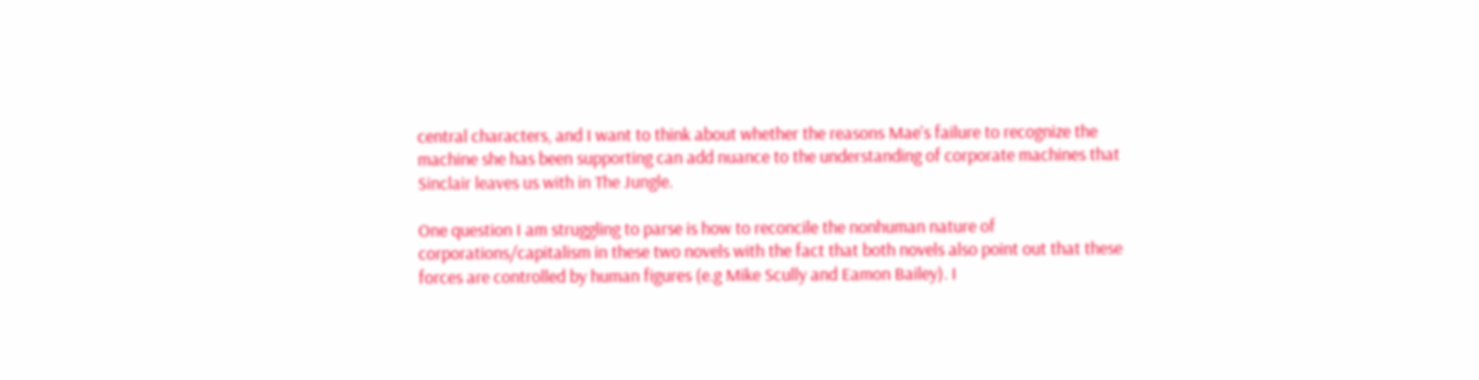central characters, and I want to think about whether the reasons Mae’s failure to recognize the machine she has been supporting can add nuance to the understanding of corporate machines that Sinclair leaves us with in The Jungle.

One question I am struggling to parse is how to reconcile the nonhuman nature of corporations/capitalism in these two novels with the fact that both novels also point out that these forces are controlled by human figures (e.g Mike Scully and Eamon Bailey). I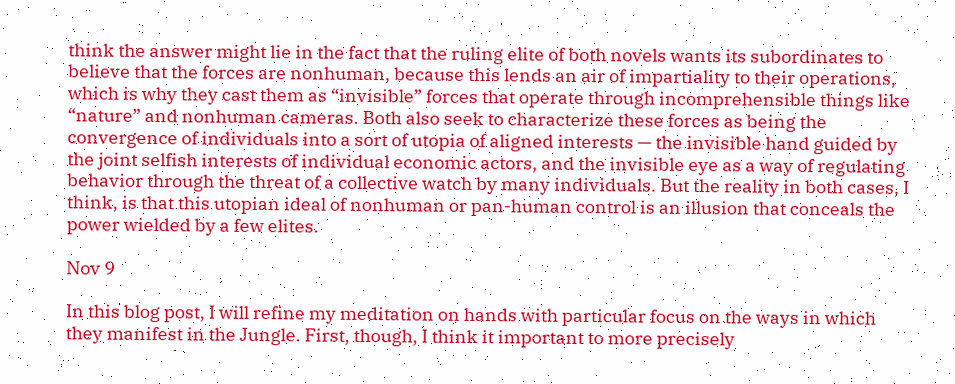think the answer might lie in the fact that the ruling elite of both novels wants its subordinates to believe that the forces are nonhuman, because this lends an air of impartiality to their operations, which is why they cast them as “invisible” forces that operate through incomprehensible things like “nature” and nonhuman cameras. Both also seek to characterize these forces as being the convergence of individuals into a sort of utopia of aligned interests — the invisible hand guided by the joint selfish interests of individual economic actors, and the invisible eye as a way of regulating behavior through the threat of a collective watch by many individuals. But the reality in both cases, I think, is that this utopian ideal of nonhuman or pan-human control is an illusion that conceals the power wielded by a few elites.

Nov 9

In this blog post, I will refine my meditation on hands with particular focus on the ways in which they manifest in the Jungle. First, though, I think it important to more precisely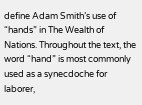define Adam Smith’s use of “hands” in The Wealth of Nations. Throughout the text, the word “hand” is most commonly used as a synecdoche for laborer,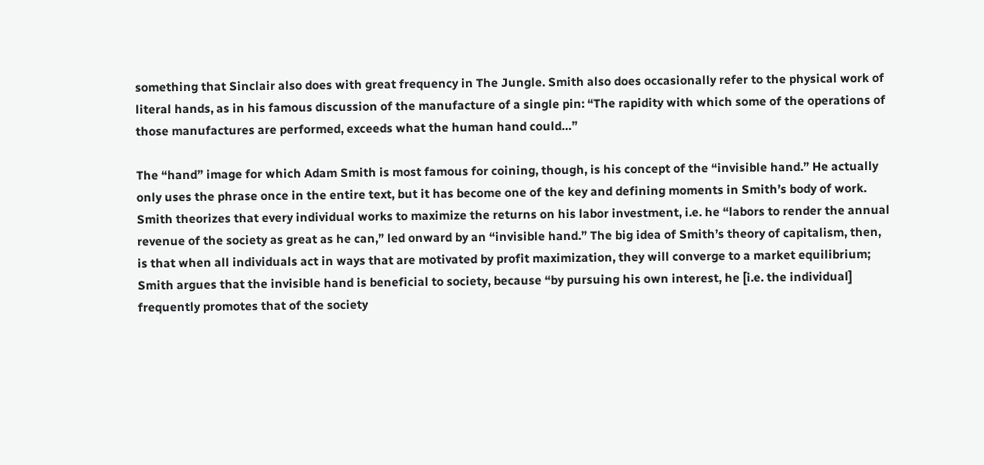something that Sinclair also does with great frequency in The Jungle. Smith also does occasionally refer to the physical work of literal hands, as in his famous discussion of the manufacture of a single pin: “The rapidity with which some of the operations of those manufactures are performed, exceeds what the human hand could…”

The “hand” image for which Adam Smith is most famous for coining, though, is his concept of the “invisible hand.” He actually only uses the phrase once in the entire text, but it has become one of the key and defining moments in Smith’s body of work. Smith theorizes that every individual works to maximize the returns on his labor investment, i.e. he “labors to render the annual revenue of the society as great as he can,” led onward by an “invisible hand.” The big idea of Smith’s theory of capitalism, then, is that when all individuals act in ways that are motivated by profit maximization, they will converge to a market equilibrium; Smith argues that the invisible hand is beneficial to society, because “by pursuing his own interest, he [i.e. the individual] frequently promotes that of the society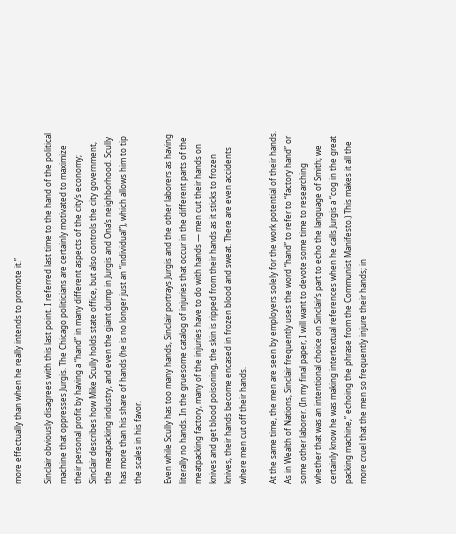more effectually than when he really intends to promote it.”

Sinclair obviously disagrees with this last point. I referred last time to the hand of the political machine that oppresses Jurgis. The Chicago politicians are certainly motivated to maximize their personal profit by having a “hand” in many different aspects of the city’s economy; Sinclair describes how Mike Scully holds state office, but also controls the city government, the meatpacking industry, and even the giant dump in Jurgis and Ona’s neighborhood. Scully has more than his share of hands (he is no longer just an “individual”), which allows him to tip the scales in his favor.

Even while Scully has too many hands, Sinclair portrays Jurgis and the other laborers as having literally no hands. In the gruesome catalog of injuries that occur in the different parts of the meatpacking factory, many of the injuries have to do with hands — men cut their hands on knives and get blood poisoning, the skin is ripped from their hands as it sticks to frozen knives, their hands become encased in frozen blood and sweat. There are even accidents where men cut off their hands.

At the same time, the men are seen by employers solely for the work potential of their hands. As in Wealth of Nations, Sinclair frequently uses the word “hand” to refer to “factory hand” or some other laborer. (In my final paper, I will want to devote some time to researching whether that was an intentional choice on Sinclair’s part to echo the language of Smith; we certainly know he was making intertextual references when he calls Jurgis a “cog in the great packing machine,” echoing the phrase from the Communist Manifesto.) This makes it all the more cruel that the men so frequently injure their hands; in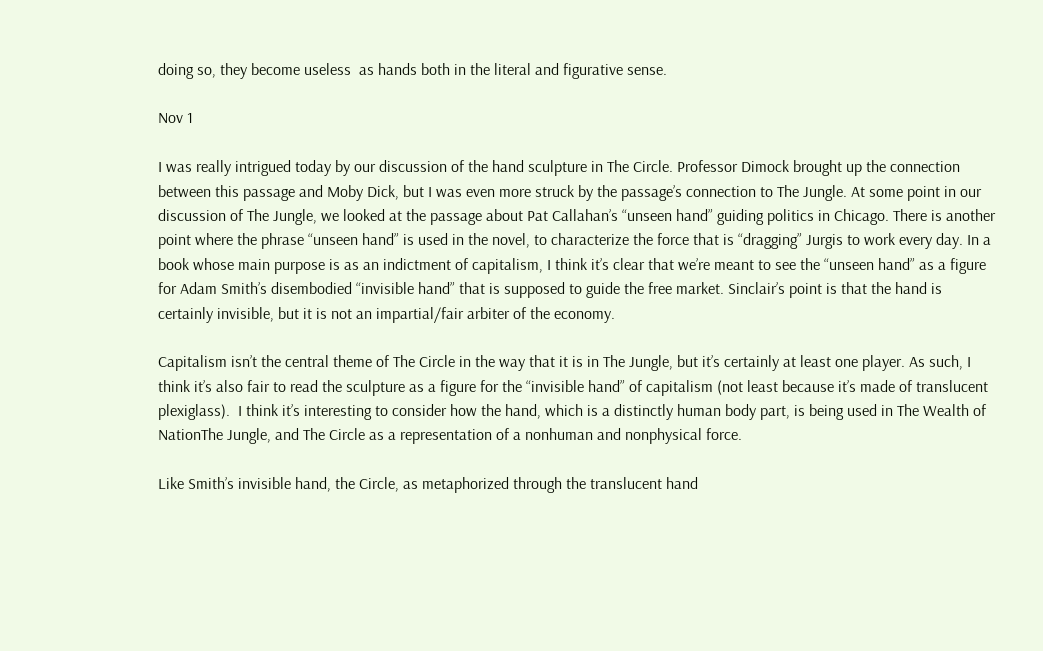doing so, they become useless  as hands both in the literal and figurative sense.

Nov 1

I was really intrigued today by our discussion of the hand sculpture in The Circle. Professor Dimock brought up the connection between this passage and Moby Dick, but I was even more struck by the passage’s connection to The Jungle. At some point in our discussion of The Jungle, we looked at the passage about Pat Callahan’s “unseen hand” guiding politics in Chicago. There is another point where the phrase “unseen hand” is used in the novel, to characterize the force that is “dragging” Jurgis to work every day. In a book whose main purpose is as an indictment of capitalism, I think it’s clear that we’re meant to see the “unseen hand” as a figure for Adam Smith’s disembodied “invisible hand” that is supposed to guide the free market. Sinclair’s point is that the hand is certainly invisible, but it is not an impartial/fair arbiter of the economy.

Capitalism isn’t the central theme of The Circle in the way that it is in The Jungle, but it’s certainly at least one player. As such, I think it’s also fair to read the sculpture as a figure for the “invisible hand” of capitalism (not least because it’s made of translucent plexiglass).  I think it’s interesting to consider how the hand, which is a distinctly human body part, is being used in The Wealth of NationThe Jungle, and The Circle as a representation of a nonhuman and nonphysical force.

Like Smith’s invisible hand, the Circle, as metaphorized through the translucent hand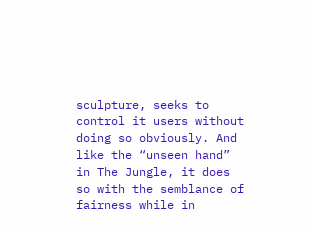sculpture, seeks to control it users without doing so obviously. And like the “unseen hand” in The Jungle, it does so with the semblance of fairness while in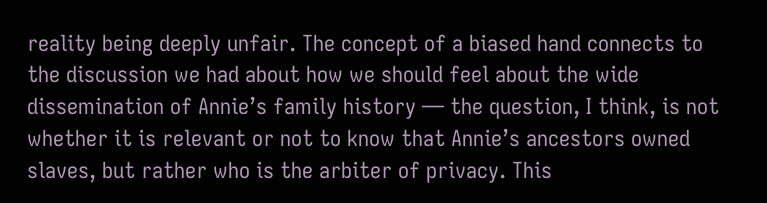reality being deeply unfair. The concept of a biased hand connects to the discussion we had about how we should feel about the wide dissemination of Annie’s family history — the question, I think, is not whether it is relevant or not to know that Annie’s ancestors owned slaves, but rather who is the arbiter of privacy. This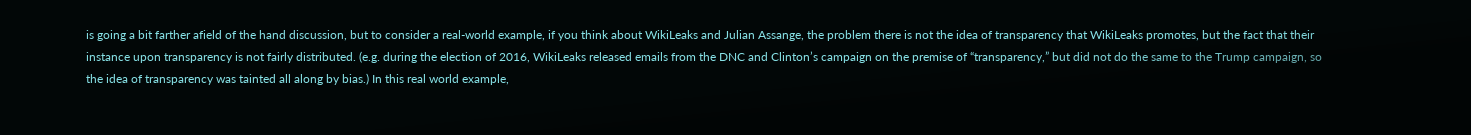is going a bit farther afield of the hand discussion, but to consider a real-world example, if you think about WikiLeaks and Julian Assange, the problem there is not the idea of transparency that WikiLeaks promotes, but the fact that their instance upon transparency is not fairly distributed. (e.g. during the election of 2016, WikiLeaks released emails from the DNC and Clinton’s campaign on the premise of “transparency,” but did not do the same to the Trump campaign, so the idea of transparency was tainted all along by bias.) In this real world example,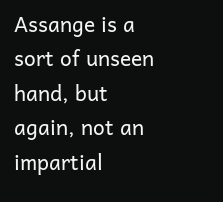Assange is a sort of unseen hand, but again, not an impartial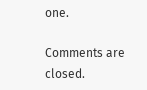one.

Comments are closed.